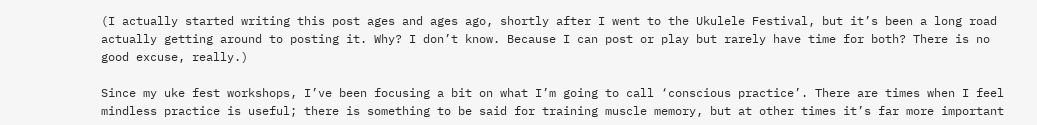(I actually started writing this post ages and ages ago, shortly after I went to the Ukulele Festival, but it’s been a long road actually getting around to posting it. Why? I don’t know. Because I can post or play but rarely have time for both? There is no good excuse, really.)

Since my uke fest workshops, I’ve been focusing a bit on what I’m going to call ‘conscious practice’. There are times when I feel mindless practice is useful; there is something to be said for training muscle memory, but at other times it’s far more important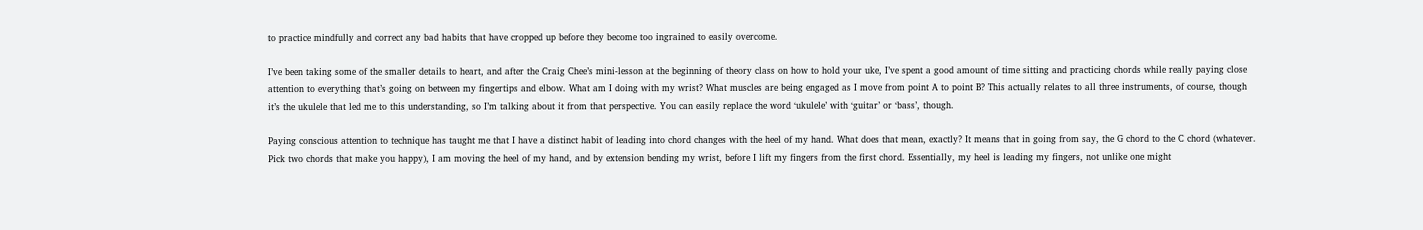to practice mindfully and correct any bad habits that have cropped up before they become too ingrained to easily overcome.

I’ve been taking some of the smaller details to heart, and after the Craig Chee’s mini-lesson at the beginning of theory class on how to hold your uke, I’ve spent a good amount of time sitting and practicing chords while really paying close attention to everything that’s going on between my fingertips and elbow. What am I doing with my wrist? What muscles are being engaged as I move from point A to point B? This actually relates to all three instruments, of course, though it’s the ukulele that led me to this understanding, so I’m talking about it from that perspective. You can easily replace the word ‘ukulele’ with ‘guitar’ or ‘bass’, though.

Paying conscious attention to technique has taught me that I have a distinct habit of leading into chord changes with the heel of my hand. What does that mean, exactly? It means that in going from say, the G chord to the C chord (whatever. Pick two chords that make you happy), I am moving the heel of my hand, and by extension bending my wrist, before I lift my fingers from the first chord. Essentially, my heel is leading my fingers, not unlike one might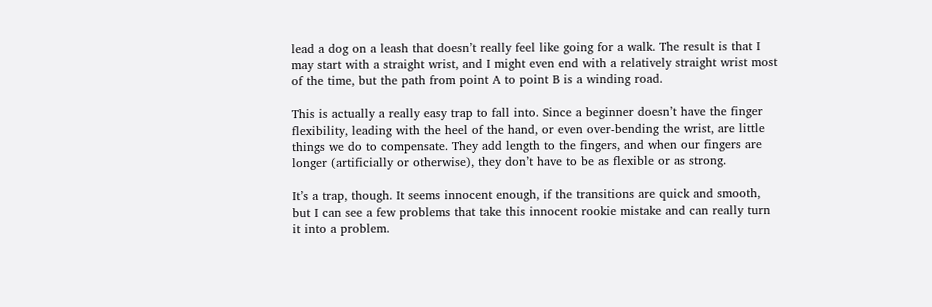lead a dog on a leash that doesn’t really feel like going for a walk. The result is that I may start with a straight wrist, and I might even end with a relatively straight wrist most of the time, but the path from point A to point B is a winding road.

This is actually a really easy trap to fall into. Since a beginner doesn’t have the finger flexibility, leading with the heel of the hand, or even over-bending the wrist, are little things we do to compensate. They add length to the fingers, and when our fingers are longer (artificially or otherwise), they don’t have to be as flexible or as strong.

It’s a trap, though. It seems innocent enough, if the transitions are quick and smooth, but I can see a few problems that take this innocent rookie mistake and can really turn it into a problem.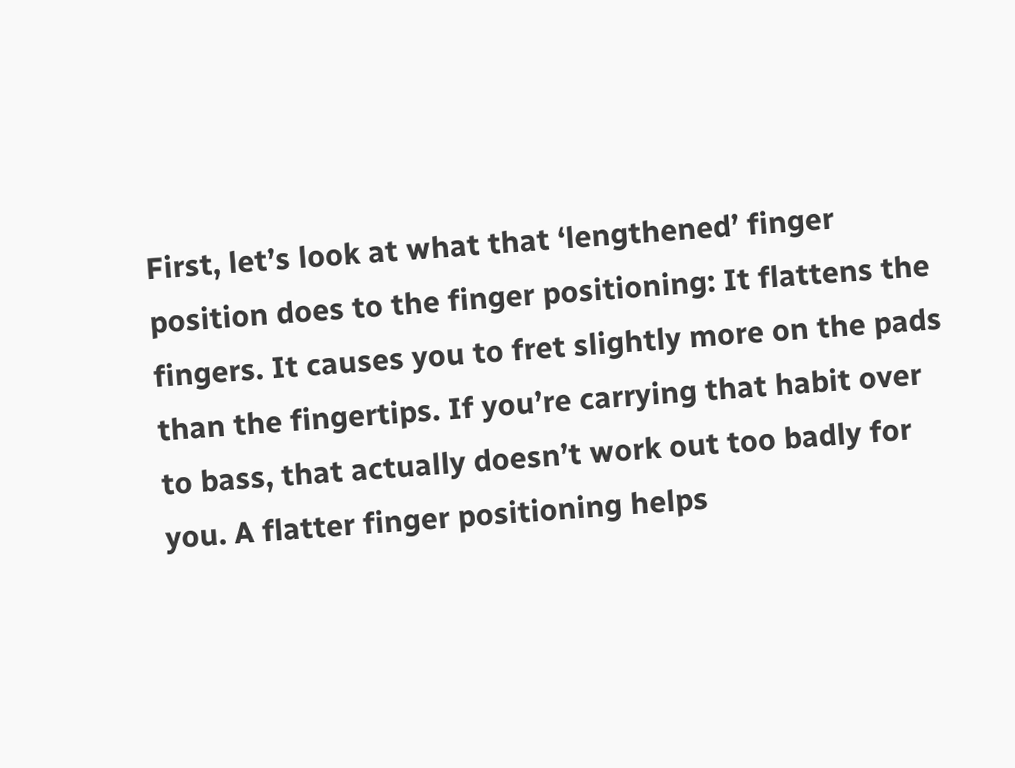First, let’s look at what that ‘lengthened’ finger position does to the finger positioning: It flattens the fingers. It causes you to fret slightly more on the pads than the fingertips. If you’re carrying that habit over to bass, that actually doesn’t work out too badly for you. A flatter finger positioning helps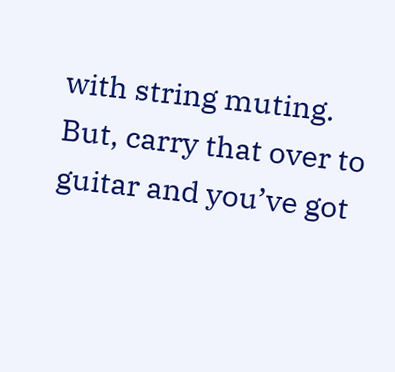with string muting. But, carry that over to guitar and you’ve got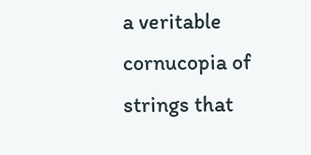a veritable cornucopia of strings that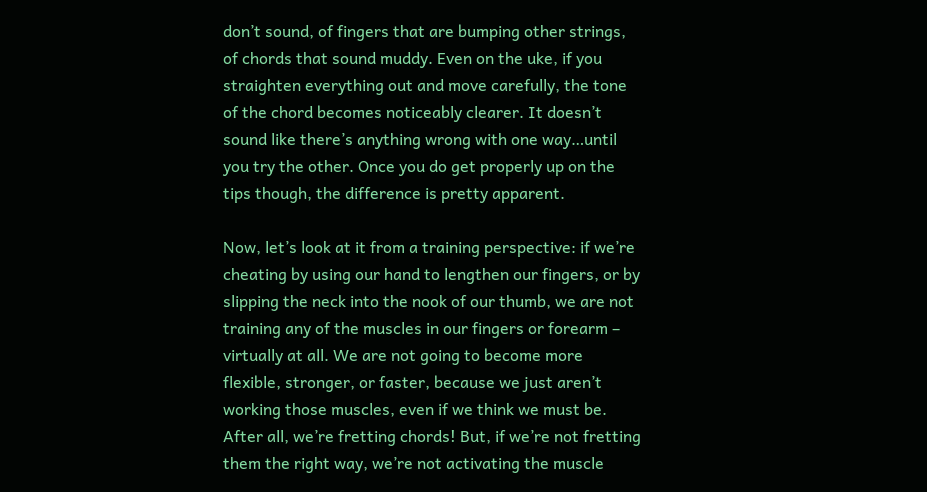don’t sound, of fingers that are bumping other strings, of chords that sound muddy. Even on the uke, if you straighten everything out and move carefully, the tone of the chord becomes noticeably clearer. It doesn’t sound like there’s anything wrong with one way…until you try the other. Once you do get properly up on the tips though, the difference is pretty apparent.

Now, let’s look at it from a training perspective: if we’re cheating by using our hand to lengthen our fingers, or by slipping the neck into the nook of our thumb, we are not training any of the muscles in our fingers or forearm – virtually at all. We are not going to become more flexible, stronger, or faster, because we just aren’t working those muscles, even if we think we must be. After all, we’re fretting chords! But, if we’re not fretting them the right way, we’re not activating the muscle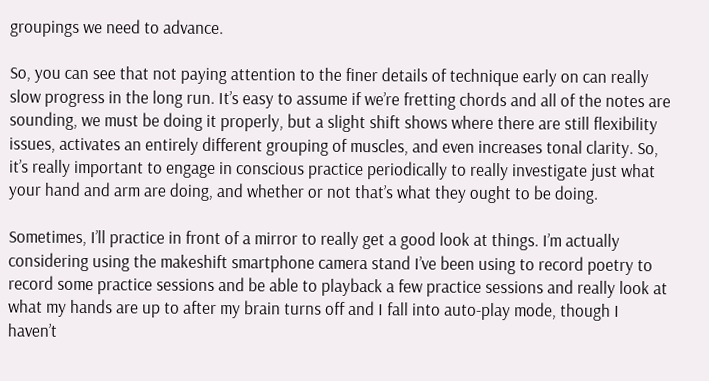groupings we need to advance.

So, you can see that not paying attention to the finer details of technique early on can really slow progress in the long run. It’s easy to assume if we’re fretting chords and all of the notes are sounding, we must be doing it properly, but a slight shift shows where there are still flexibility issues, activates an entirely different grouping of muscles, and even increases tonal clarity. So, it’s really important to engage in conscious practice periodically to really investigate just what your hand and arm are doing, and whether or not that’s what they ought to be doing.

Sometimes, I’ll practice in front of a mirror to really get a good look at things. I’m actually considering using the makeshift smartphone camera stand I’ve been using to record poetry to record some practice sessions and be able to playback a few practice sessions and really look at what my hands are up to after my brain turns off and I fall into auto-play mode, though I haven’t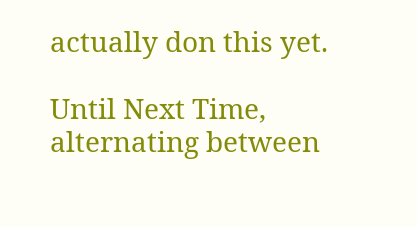actually don this yet.

Until Next Time, alternating between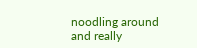noodling around and really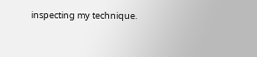inspecting my technique.